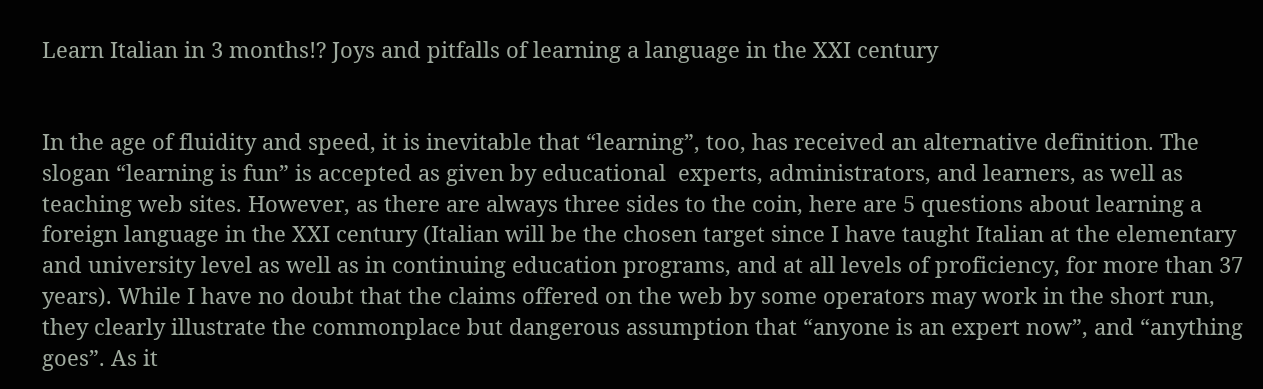Learn Italian in 3 months!? Joys and pitfalls of learning a language in the XXI century


In the age of fluidity and speed, it is inevitable that “learning”, too, has received an alternative definition. The slogan “learning is fun” is accepted as given by educational  experts, administrators, and learners, as well as teaching web sites. However, as there are always three sides to the coin, here are 5 questions about learning a foreign language in the XXI century (Italian will be the chosen target since I have taught Italian at the elementary and university level as well as in continuing education programs, and at all levels of proficiency, for more than 37 years). While I have no doubt that the claims offered on the web by some operators may work in the short run, they clearly illustrate the commonplace but dangerous assumption that “anyone is an expert now”, and “anything goes”. As it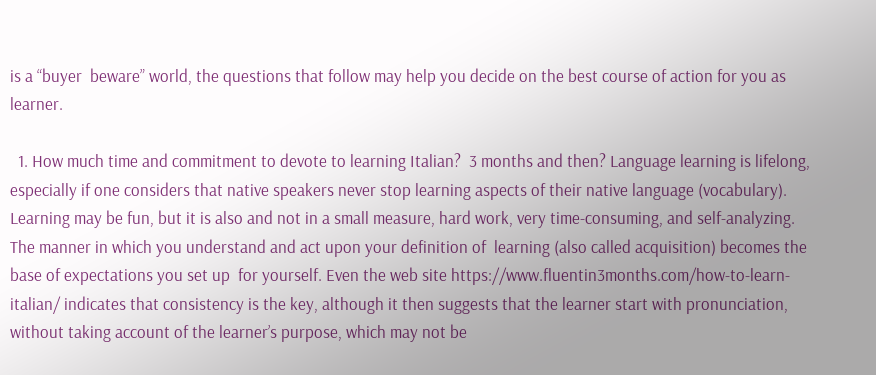is a “buyer  beware” world, the questions that follow may help you decide on the best course of action for you as learner.

  1. How much time and commitment to devote to learning Italian?  3 months and then? Language learning is lifelong, especially if one considers that native speakers never stop learning aspects of their native language (vocabulary). Learning may be fun, but it is also and not in a small measure, hard work, very time-consuming, and self-analyzing.  The manner in which you understand and act upon your definition of  learning (also called acquisition) becomes the base of expectations you set up  for yourself. Even the web site https://www.fluentin3months.com/how-to-learn-italian/ indicates that consistency is the key, although it then suggests that the learner start with pronunciation, without taking account of the learner’s purpose, which may not be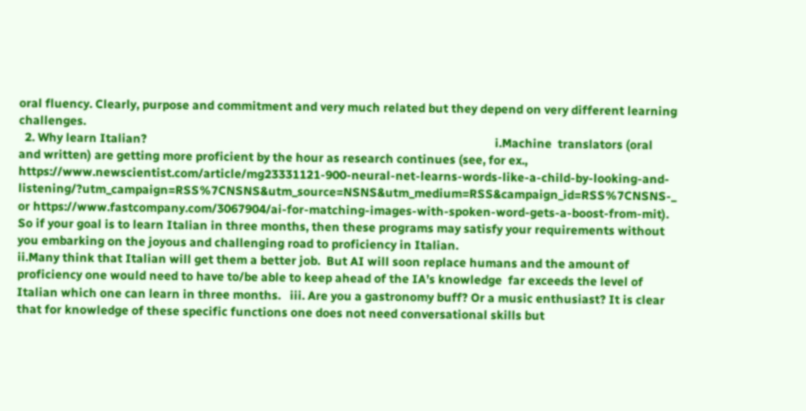oral fluency. Clearly, purpose and commitment and very much related but they depend on very different learning challenges.
  2. Why learn Italian?                                                                                                                    i.Machine  translators (oral and written) are getting more proficient by the hour as research continues (see, for ex., https://www.newscientist.com/article/mg23331121-900-neural-net-learns-words-like-a-child-by-looking-and-listening/?utm_campaign=RSS%7CNSNS&utm_source=NSNS&utm_medium=RSS&campaign_id=RSS%7CNSNS-_ or https://www.fastcompany.com/3067904/ai-for-matching-images-with-spoken-word-gets-a-boost-from-mit).    So if your goal is to learn Italian in three months, then these programs may satisfy your requirements without you embarking on the joyous and challenging road to proficiency in Italian.                                                                                                                                                ii.Many think that Italian will get them a better job.  But AI will soon replace humans and the amount of proficiency one would need to have to/be able to keep ahead of the IA’s knowledge  far exceeds the level of Italian which one can learn in three months.   iii. Are you a gastronomy buff? Or a music enthusiast? It is clear that for knowledge of these specific functions one does not need conversational skills but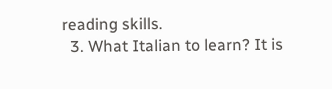reading skills.
  3. What Italian to learn? It is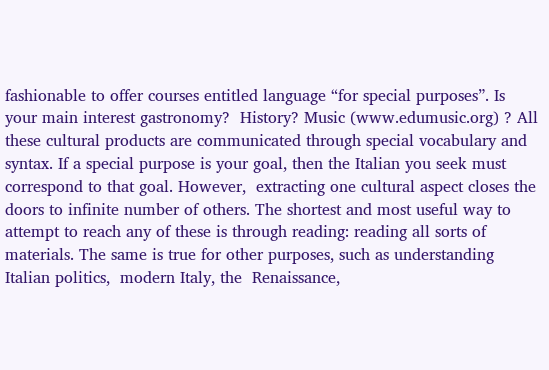fashionable to offer courses entitled language “for special purposes”. Is your main interest gastronomy?  History? Music (www.edumusic.org) ? All these cultural products are communicated through special vocabulary and syntax. If a special purpose is your goal, then the Italian you seek must correspond to that goal. However,  extracting one cultural aspect closes the doors to infinite number of others. The shortest and most useful way to attempt to reach any of these is through reading: reading all sorts of materials. The same is true for other purposes, such as understanding Italian politics,  modern Italy, the  Renaissance,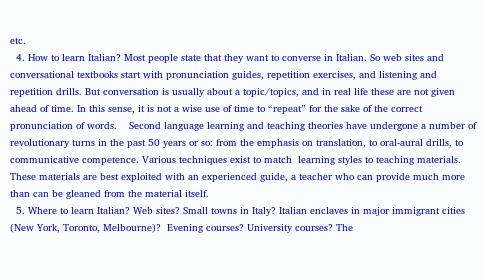etc.
  4. How to learn Italian? Most people state that they want to converse in Italian. So web sites and conversational textbooks start with pronunciation guides, repetition exercises, and listening and repetition drills. But conversation is usually about a topic/topics, and in real life these are not given ahead of time. In this sense, it is not a wise use of time to “repeat” for the sake of the correct pronunciation of words.    Second language learning and teaching theories have undergone a number of revolutionary turns in the past 50 years or so: from the emphasis on translation, to oral-aural drills, to communicative competence. Various techniques exist to match  learning styles to teaching materials. These materials are best exploited with an experienced guide, a teacher who can provide much more than can be gleaned from the material itself.
  5. Where to learn Italian? Web sites? Small towns in Italy? Italian enclaves in major immigrant cities (New York, Toronto, Melbourne)?  Evening courses? University courses? The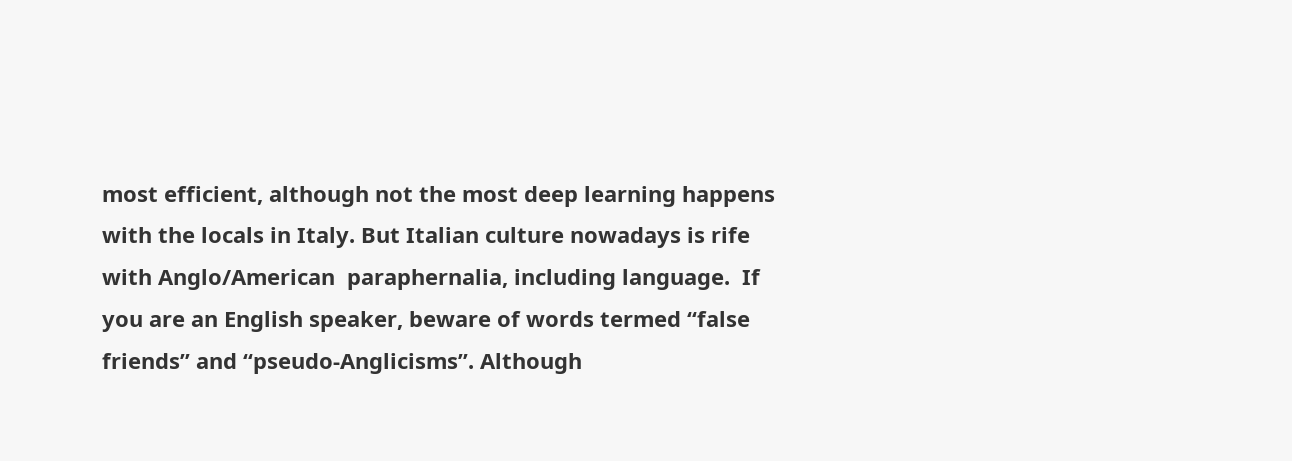most efficient, although not the most deep learning happens with the locals in Italy. But Italian culture nowadays is rife with Anglo/American  paraphernalia, including language.  If you are an English speaker, beware of words termed “false friends” and “pseudo-Anglicisms”. Although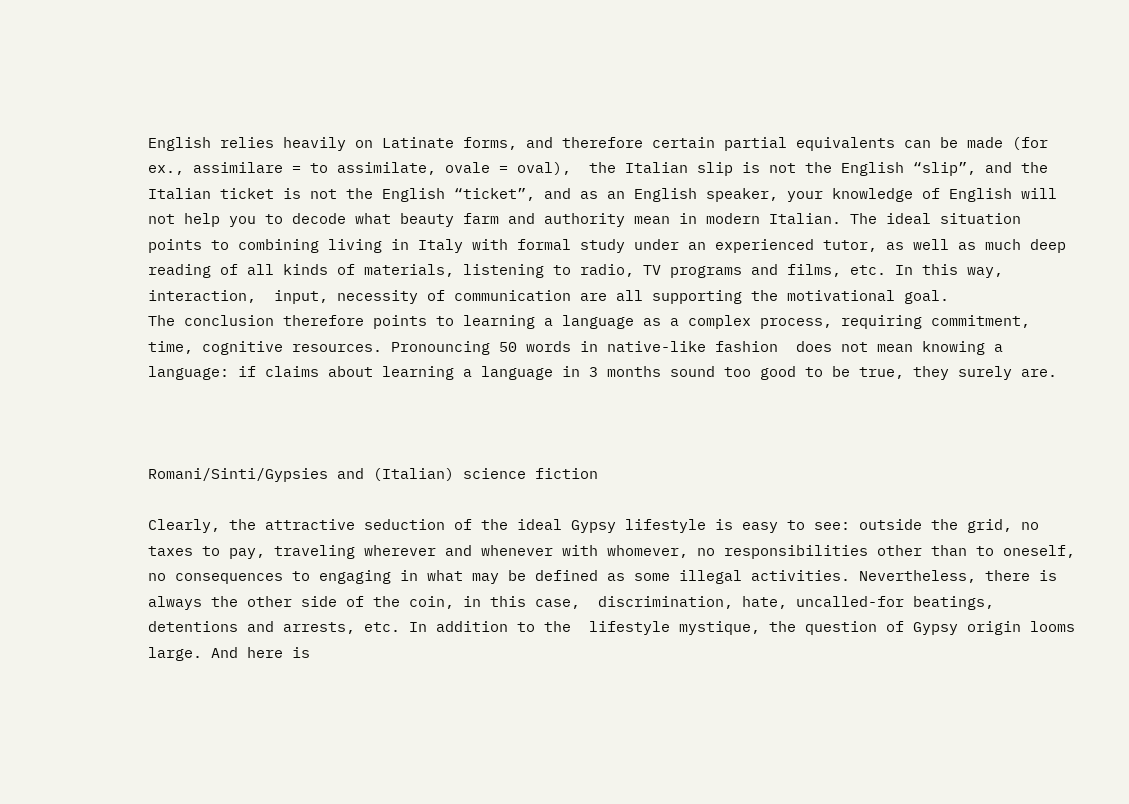English relies heavily on Latinate forms, and therefore certain partial equivalents can be made (for ex., assimilare = to assimilate, ovale = oval),  the Italian slip is not the English “slip”, and the Italian ticket is not the English “ticket”, and as an English speaker, your knowledge of English will not help you to decode what beauty farm and authority mean in modern Italian. The ideal situation points to combining living in Italy with formal study under an experienced tutor, as well as much deep reading of all kinds of materials, listening to radio, TV programs and films, etc. In this way, interaction,  input, necessity of communication are all supporting the motivational goal.                                                                                                                                                                                   The conclusion therefore points to learning a language as a complex process, requiring commitment, time, cognitive resources. Pronouncing 50 words in native-like fashion  does not mean knowing a language: if claims about learning a language in 3 months sound too good to be true, they surely are.



Romani/Sinti/Gypsies and (Italian) science fiction

Clearly, the attractive seduction of the ideal Gypsy lifestyle is easy to see: outside the grid, no taxes to pay, traveling wherever and whenever with whomever, no responsibilities other than to oneself, no consequences to engaging in what may be defined as some illegal activities. Nevertheless, there is always the other side of the coin, in this case,  discrimination, hate, uncalled-for beatings, detentions and arrests, etc. In addition to the  lifestyle mystique, the question of Gypsy origin looms large. And here is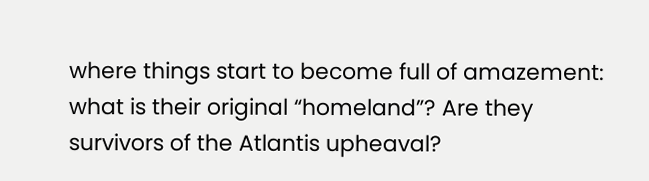where things start to become full of amazement: what is their original “homeland”? Are they survivors of the Atlantis upheaval?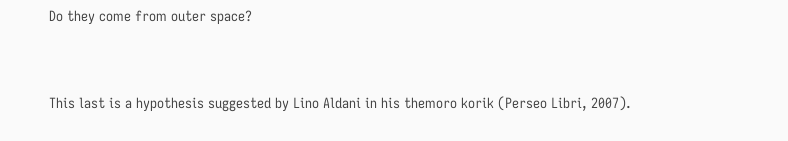Do they come from outer space?


This last is a hypothesis suggested by Lino Aldani in his themoro korik (Perseo Libri, 2007).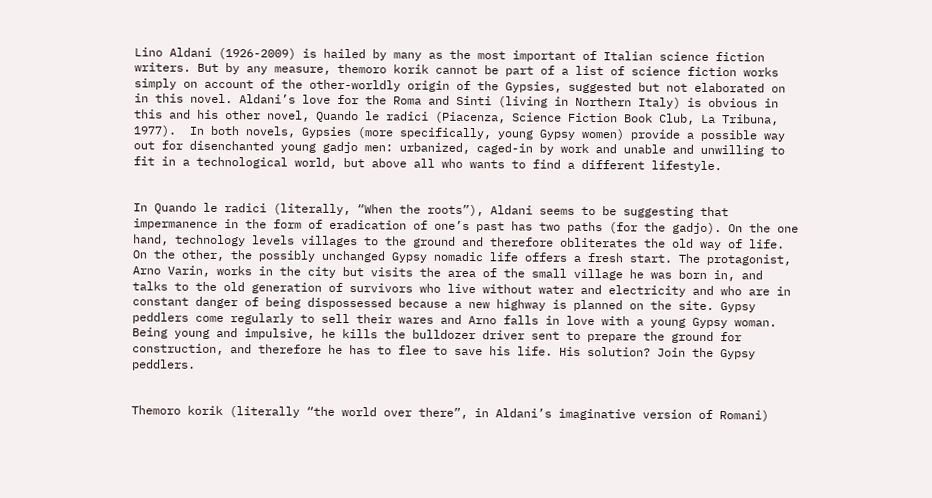Lino Aldani (1926-2009) is hailed by many as the most important of Italian science fiction writers. But by any measure, themoro korik cannot be part of a list of science fiction works simply on account of the other-worldly origin of the Gypsies, suggested but not elaborated on in this novel. Aldani’s love for the Roma and Sinti (living in Northern Italy) is obvious in this and his other novel, Quando le radici (Piacenza, Science Fiction Book Club, La Tribuna, 1977).  In both novels, Gypsies (more specifically, young Gypsy women) provide a possible way out for disenchanted young gadjo men: urbanized, caged-in by work and unable and unwilling to fit in a technological world, but above all who wants to find a different lifestyle.


In Quando le radici (literally, “When the roots”), Aldani seems to be suggesting that impermanence in the form of eradication of one’s past has two paths (for the gadjo). On the one hand, technology levels villages to the ground and therefore obliterates the old way of life. On the other, the possibly unchanged Gypsy nomadic life offers a fresh start. The protagonist, Arno Varin, works in the city but visits the area of the small village he was born in, and talks to the old generation of survivors who live without water and electricity and who are in constant danger of being dispossessed because a new highway is planned on the site. Gypsy peddlers come regularly to sell their wares and Arno falls in love with a young Gypsy woman. Being young and impulsive, he kills the bulldozer driver sent to prepare the ground for construction, and therefore he has to flee to save his life. His solution? Join the Gypsy peddlers.


Themoro korik (literally “the world over there”, in Aldani’s imaginative version of Romani)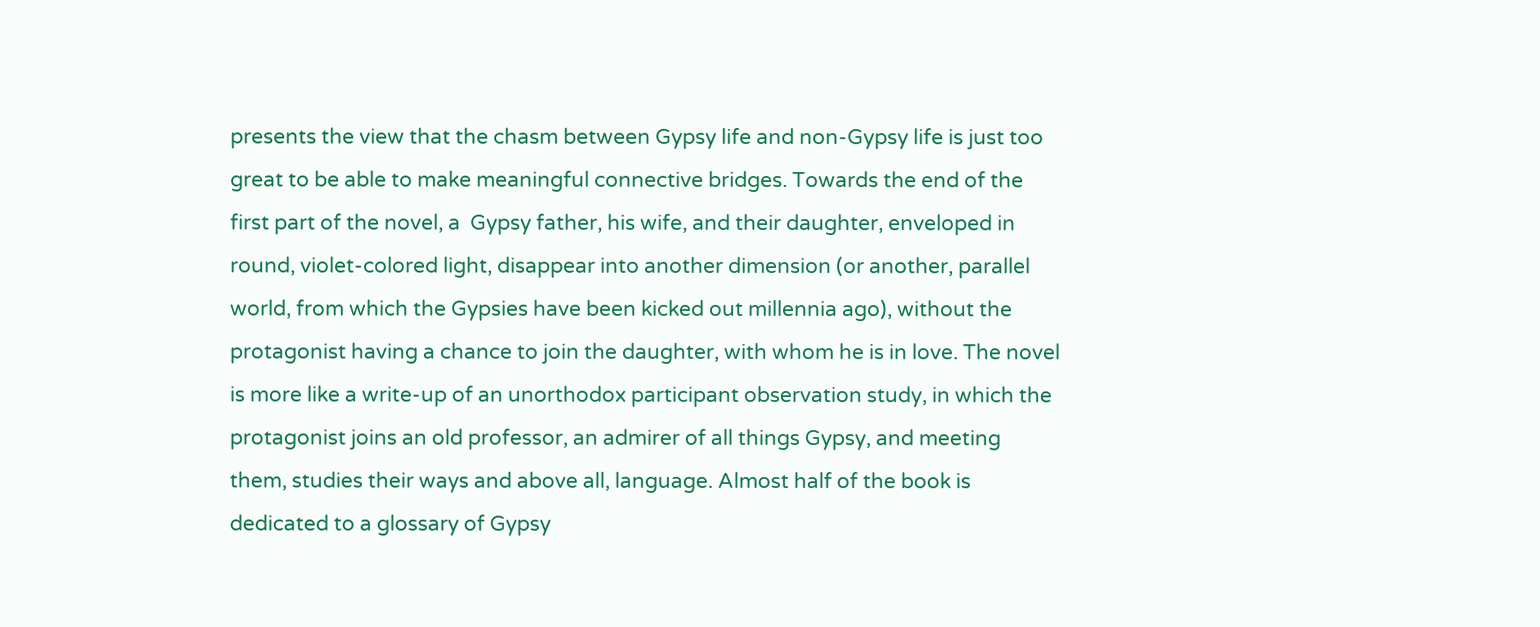presents the view that the chasm between Gypsy life and non-Gypsy life is just too great to be able to make meaningful connective bridges. Towards the end of the first part of the novel, a  Gypsy father, his wife, and their daughter, enveloped in round, violet-colored light, disappear into another dimension (or another, parallel world, from which the Gypsies have been kicked out millennia ago), without the protagonist having a chance to join the daughter, with whom he is in love. The novel is more like a write-up of an unorthodox participant observation study, in which the protagonist joins an old professor, an admirer of all things Gypsy, and meeting them, studies their ways and above all, language. Almost half of the book is dedicated to a glossary of Gypsy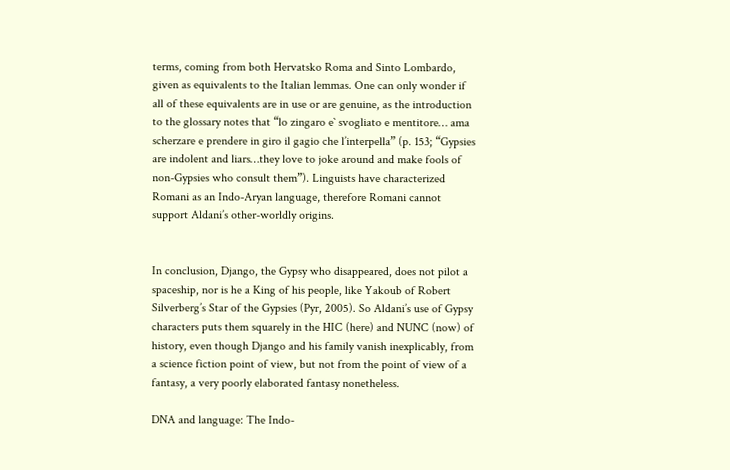terms, coming from both Hervatsko Roma and Sinto Lombardo, given as equivalents to the Italian lemmas. One can only wonder if all of these equivalents are in use or are genuine, as the introduction to the glossary notes that “lo zingaro e` svogliato e mentitore… ama scherzare e prendere in giro il gagio che l’interpella” (p. 153; “Gypsies are indolent and liars…they love to joke around and make fools of non-Gypsies who consult them”). Linguists have characterized Romani as an Indo-Aryan language, therefore Romani cannot support Aldani’s other-worldly origins.


In conclusion, Django, the Gypsy who disappeared, does not pilot a spaceship, nor is he a King of his people, like Yakoub of Robert Silverberg’s Star of the Gypsies (Pyr, 2005). So Aldani’s use of Gypsy characters puts them squarely in the HIC (here) and NUNC (now) of history, even though Django and his family vanish inexplicably, from a science fiction point of view, but not from the point of view of a fantasy, a very poorly elaborated fantasy nonetheless.

DNA and language: The Indo-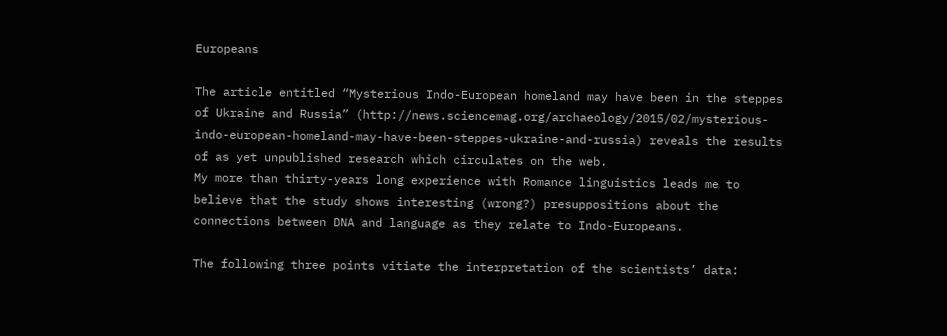Europeans

The article entitled “Mysterious Indo-European homeland may have been in the steppes of Ukraine and Russia” (http://news.sciencemag.org/archaeology/2015/02/mysterious-indo-european-homeland-may-have-been-steppes-ukraine-and-russia) reveals the results of as yet unpublished research which circulates on the web.
My more than thirty-years long experience with Romance linguistics leads me to believe that the study shows interesting (wrong?) presuppositions about the connections between DNA and language as they relate to Indo-Europeans.

The following three points vitiate the interpretation of the scientists’ data: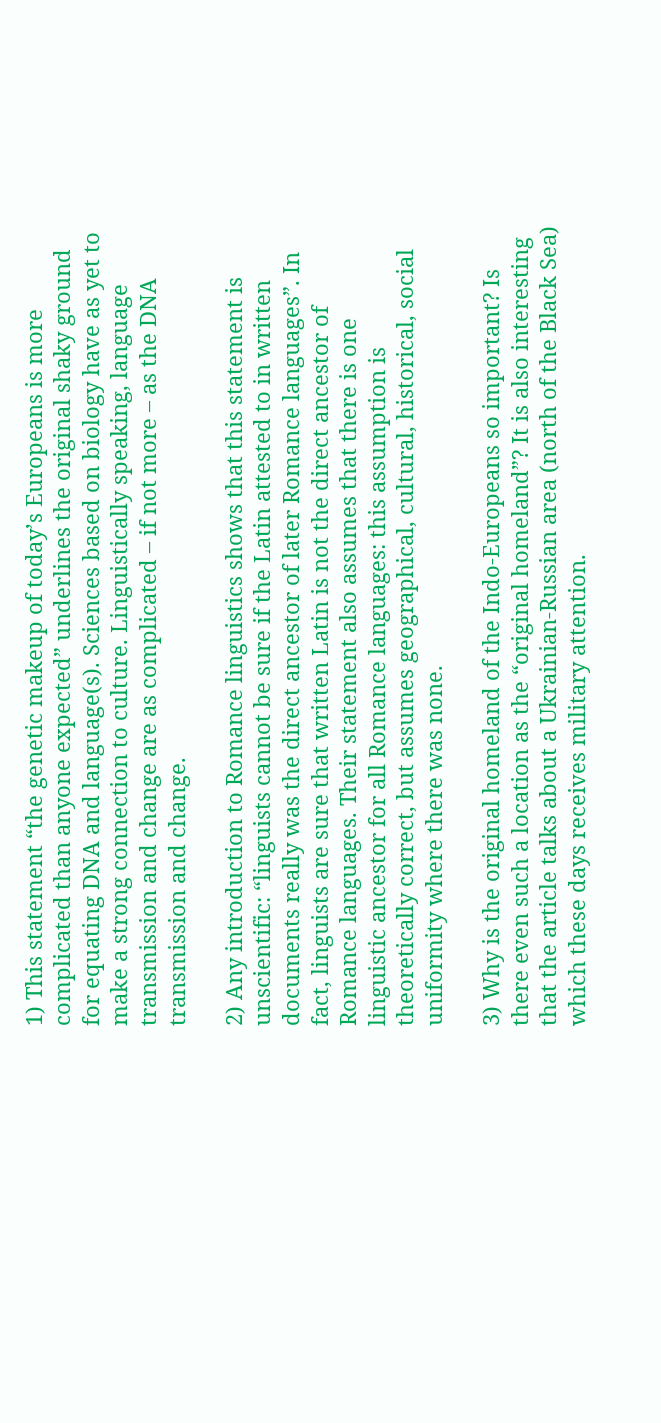1) This statement “the genetic makeup of today’s Europeans is more complicated than anyone expected” underlines the original shaky ground for equating DNA and language(s). Sciences based on biology have as yet to make a strong connection to culture. Linguistically speaking, language transmission and change are as complicated – if not more – as the DNA transmission and change.

2) Any introduction to Romance linguistics shows that this statement is unscientific: “linguists cannot be sure if the Latin attested to in written documents really was the direct ancestor of later Romance languages”. In fact, linguists are sure that written Latin is not the direct ancestor of Romance languages. Their statement also assumes that there is one linguistic ancestor for all Romance languages: this assumption is theoretically correct, but assumes geographical, cultural, historical, social uniformity where there was none.

3) Why is the original homeland of the Indo-Europeans so important? Is there even such a location as the “original homeland”? It is also interesting that the article talks about a Ukrainian-Russian area (north of the Black Sea) which these days receives military attention.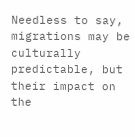Needless to say, migrations may be culturally predictable, but their impact on the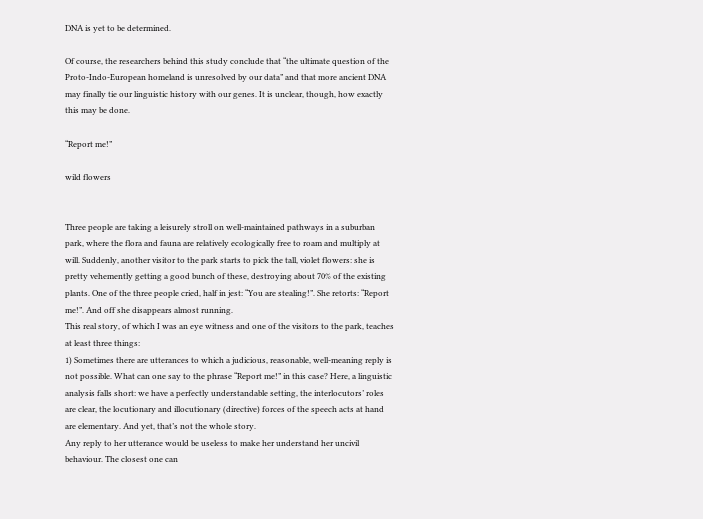DNA is yet to be determined.

Of course, the researchers behind this study conclude that “the ultimate question of the Proto-Indo-European homeland is unresolved by our data” and that more ancient DNA may finally tie our linguistic history with our genes. It is unclear, though, how exactly this may be done.

“Report me!”

wild flowers


Three people are taking a leisurely stroll on well-maintained pathways in a suburban park, where the flora and fauna are relatively ecologically free to roam and multiply at will. Suddenly, another visitor to the park starts to pick the tall, violet flowers: she is pretty vehemently getting a good bunch of these, destroying about 70% of the existing plants. One of the three people cried, half in jest: “You are stealing!”. She retorts: “Report me!”. And off she disappears almost running.
This real story, of which I was an eye witness and one of the visitors to the park, teaches at least three things:
1) Sometimes there are utterances to which a judicious, reasonable, well-meaning reply is not possible. What can one say to the phrase “Report me!” in this case? Here, a linguistic analysis falls short: we have a perfectly understandable setting, the interlocutors’ roles are clear, the locutionary and illocutionary (directive) forces of the speech acts at hand are elementary. And yet, that’s not the whole story.
Any reply to her utterance would be useless to make her understand her uncivil behaviour. The closest one can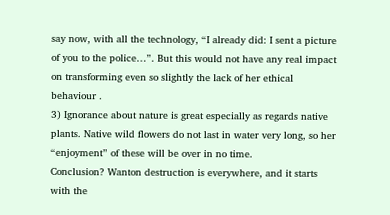say now, with all the technology, “I already did: I sent a picture of you to the police…”. But this would not have any real impact on transforming even so slightly the lack of her ethical behaviour .
3) Ignorance about nature is great especially as regards native plants. Native wild flowers do not last in water very long, so her “enjoyment” of these will be over in no time.
Conclusion? Wanton destruction is everywhere, and it starts with the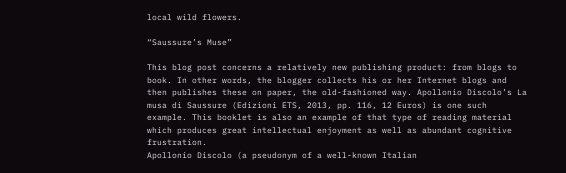local wild flowers.

“Saussure’s Muse”

This blog post concerns a relatively new publishing product: from blogs to book. In other words, the blogger collects his or her Internet blogs and then publishes these on paper, the old-fashioned way. Apollonio Discolo’s La musa di Saussure (Edizioni ETS, 2013, pp. 116, 12 Euros) is one such example. This booklet is also an example of that type of reading material which produces great intellectual enjoyment as well as abundant cognitive frustration.
Apollonio Discolo (a pseudonym of a well-known Italian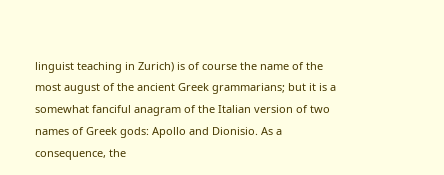linguist teaching in Zurich) is of course the name of the most august of the ancient Greek grammarians; but it is a somewhat fanciful anagram of the Italian version of two names of Greek gods: Apollo and Dionisio. As a consequence, the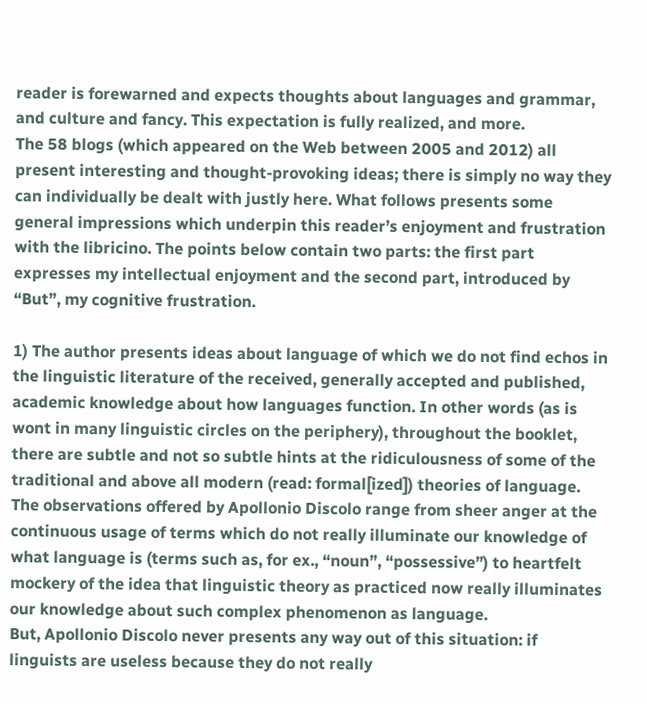reader is forewarned and expects thoughts about languages and grammar, and culture and fancy. This expectation is fully realized, and more.
The 58 blogs (which appeared on the Web between 2005 and 2012) all present interesting and thought-provoking ideas; there is simply no way they can individually be dealt with justly here. What follows presents some general impressions which underpin this reader’s enjoyment and frustration with the libricino. The points below contain two parts: the first part expresses my intellectual enjoyment and the second part, introduced by “But”, my cognitive frustration.

1) The author presents ideas about language of which we do not find echos in the linguistic literature of the received, generally accepted and published, academic knowledge about how languages function. In other words (as is wont in many linguistic circles on the periphery), throughout the booklet, there are subtle and not so subtle hints at the ridiculousness of some of the traditional and above all modern (read: formal[ized]) theories of language. The observations offered by Apollonio Discolo range from sheer anger at the continuous usage of terms which do not really illuminate our knowledge of what language is (terms such as, for ex., “noun”, “possessive”) to heartfelt mockery of the idea that linguistic theory as practiced now really illuminates our knowledge about such complex phenomenon as language.
But, Apollonio Discolo never presents any way out of this situation: if linguists are useless because they do not really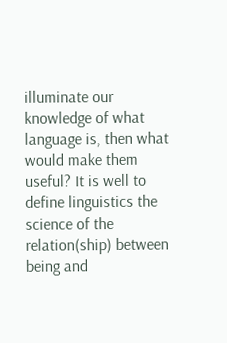illuminate our knowledge of what language is, then what would make them useful? It is well to define linguistics the science of the relation(ship) between being and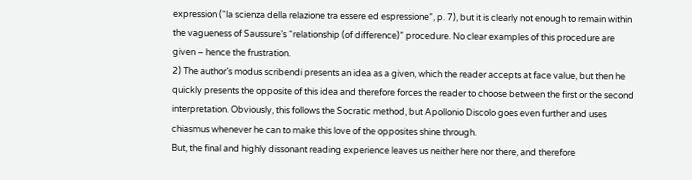expression (“la scienza della relazione tra essere ed espressione”, p. 7), but it is clearly not enough to remain within the vagueness of Saussure’s “relationship (of difference)” procedure. No clear examples of this procedure are given – hence the frustration.
2) The author’s modus scribendi presents an idea as a given, which the reader accepts at face value, but then he quickly presents the opposite of this idea and therefore forces the reader to choose between the first or the second interpretation. Obviously, this follows the Socratic method, but Apollonio Discolo goes even further and uses chiasmus whenever he can to make this love of the opposites shine through.
But, the final and highly dissonant reading experience leaves us neither here nor there, and therefore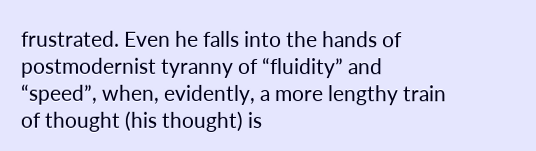frustrated. Even he falls into the hands of postmodernist tyranny of “fluidity” and “speed”, when, evidently, a more lengthy train of thought (his thought) is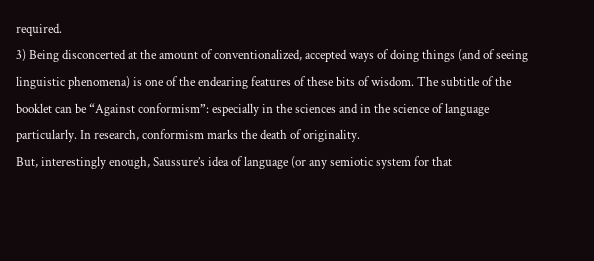required.
3) Being disconcerted at the amount of conventionalized, accepted ways of doing things (and of seeing linguistic phenomena) is one of the endearing features of these bits of wisdom. The subtitle of the booklet can be “Against conformism”: especially in the sciences and in the science of language particularly. In research, conformism marks the death of originality.
But, interestingly enough, Saussure’s idea of language (or any semiotic system for that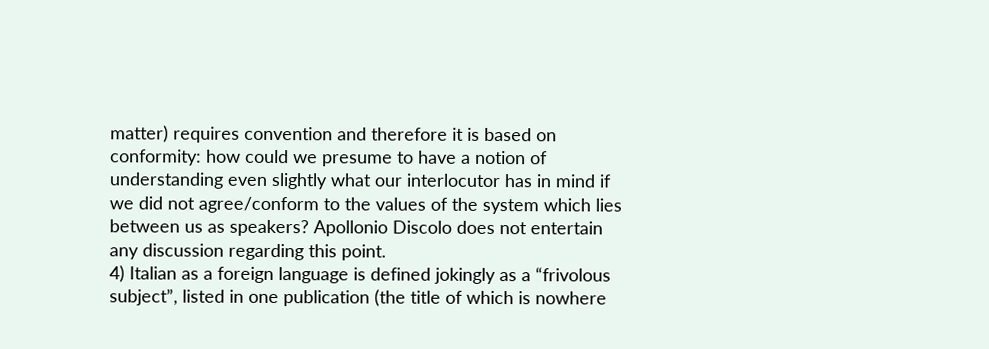matter) requires convention and therefore it is based on conformity: how could we presume to have a notion of understanding even slightly what our interlocutor has in mind if we did not agree/conform to the values of the system which lies between us as speakers? Apollonio Discolo does not entertain any discussion regarding this point.
4) Italian as a foreign language is defined jokingly as a “frivolous subject”, listed in one publication (the title of which is nowhere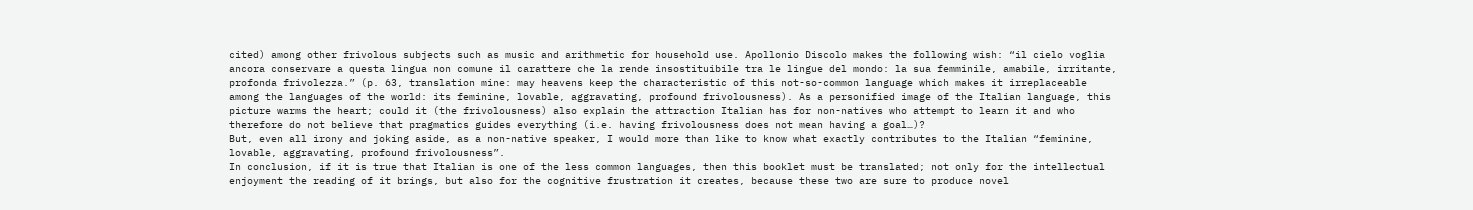cited) among other frivolous subjects such as music and arithmetic for household use. Apollonio Discolo makes the following wish: “il cielo voglia ancora conservare a questa lingua non comune il carattere che la rende insostituibile tra le lingue del mondo: la sua femminile, amabile, irritante, profonda frivolezza.” (p. 63, translation mine: may heavens keep the characteristic of this not-so-common language which makes it irreplaceable among the languages of the world: its feminine, lovable, aggravating, profound frivolousness). As a personified image of the Italian language, this picture warms the heart; could it (the frivolousness) also explain the attraction Italian has for non-natives who attempt to learn it and who therefore do not believe that pragmatics guides everything (i.e. having frivolousness does not mean having a goal…)?
But, even all irony and joking aside, as a non-native speaker, I would more than like to know what exactly contributes to the Italian “feminine, lovable, aggravating, profound frivolousness”.
In conclusion, if it is true that Italian is one of the less common languages, then this booklet must be translated; not only for the intellectual enjoyment the reading of it brings, but also for the cognitive frustration it creates, because these two are sure to produce novel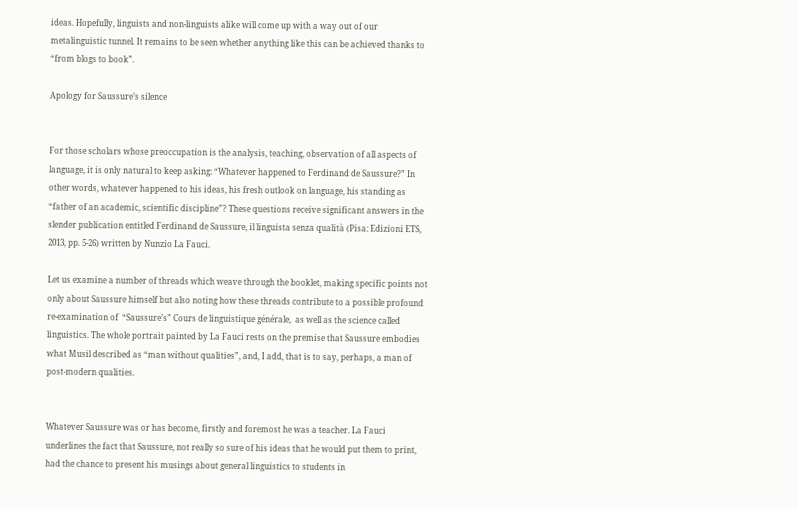ideas. Hopefully, linguists and non-linguists alike will come up with a way out of our metalinguistic tunnel. It remains to be seen whether anything like this can be achieved thanks to “from blogs to book”.

Apology for Saussure’s silence


For those scholars whose preoccupation is the analysis, teaching, observation of all aspects of language, it is only natural to keep asking: “Whatever happened to Ferdinand de Saussure?” In other words, whatever happened to his ideas, his fresh outlook on language, his standing as  “father of an academic, scientific discipline”? These questions receive significant answers in the slender publication entitled Ferdinand de Saussure, il linguista senza qualità (Pisa: Edizioni ETS, 2013, pp. 5-26) written by Nunzio La Fauci.

Let us examine a number of threads which weave through the booklet, making specific points not only about Saussure himself but also noting how these threads contribute to a possible profound re-examination of  “Saussure’s” Cours de linguistique générale,  as well as the science called linguistics. The whole portrait painted by La Fauci rests on the premise that Saussure embodies what Musil described as “man without qualities”, and, I add, that is to say, perhaps, a man of post-modern qualities.


Whatever Saussure was or has become, firstly and foremost he was a teacher. La Fauci underlines the fact that Saussure, not really so sure of his ideas that he would put them to print, had the chance to present his musings about general linguistics to students in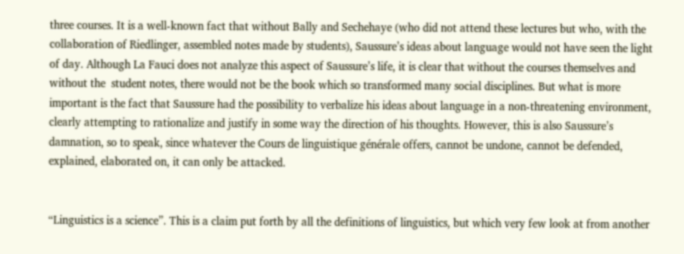three courses. It is a well-known fact that without Bally and Sechehaye (who did not attend these lectures but who, with the collaboration of Riedlinger, assembled notes made by students), Saussure’s ideas about language would not have seen the light of day. Although La Fauci does not analyze this aspect of Saussure’s life, it is clear that without the courses themselves and without the  student notes, there would not be the book which so transformed many social disciplines. But what is more important is the fact that Saussure had the possibility to verbalize his ideas about language in a non-threatening environment, clearly attempting to rationalize and justify in some way the direction of his thoughts. However, this is also Saussure’s damnation, so to speak, since whatever the Cours de linguistique générale offers, cannot be undone, cannot be defended, explained, elaborated on, it can only be attacked.


“Linguistics is a science”. This is a claim put forth by all the definitions of linguistics, but which very few look at from another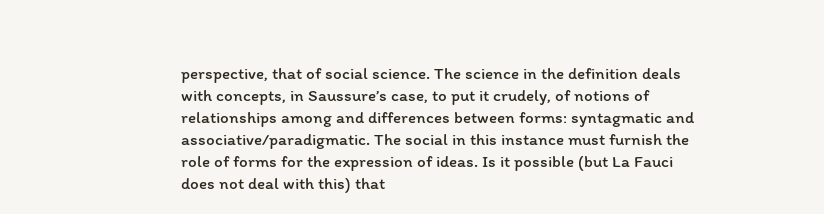perspective, that of social science. The science in the definition deals with concepts, in Saussure’s case, to put it crudely, of notions of relationships among and differences between forms: syntagmatic and associative/paradigmatic. The social in this instance must furnish the role of forms for the expression of ideas. Is it possible (but La Fauci does not deal with this) that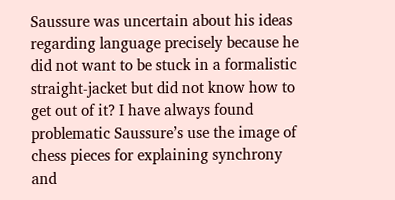Saussure was uncertain about his ideas regarding language precisely because he did not want to be stuck in a formalistic straight-jacket but did not know how to get out of it? I have always found problematic Saussure’s use the image of chess pieces for explaining synchrony and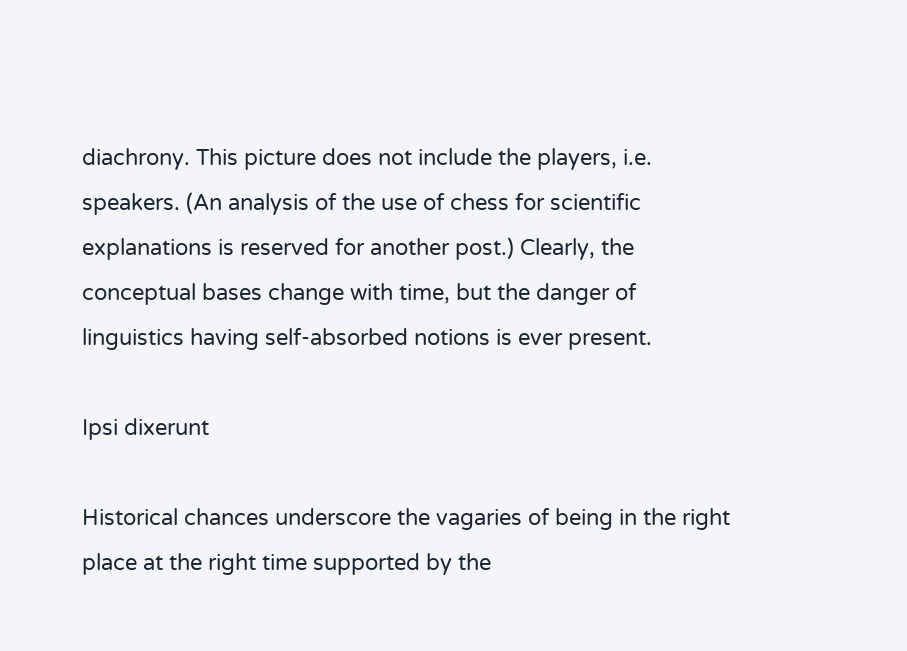diachrony. This picture does not include the players, i.e. speakers. (An analysis of the use of chess for scientific explanations is reserved for another post.) Clearly, the conceptual bases change with time, but the danger of linguistics having self-absorbed notions is ever present.

Ipsi dixerunt

Historical chances underscore the vagaries of being in the right place at the right time supported by the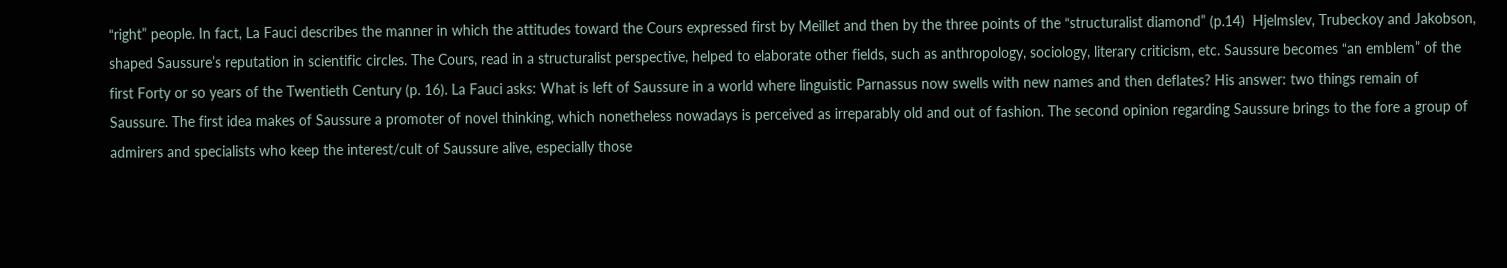“right” people. In fact, La Fauci describes the manner in which the attitudes toward the Cours expressed first by Meillet and then by the three points of the “structuralist diamond” (p.14)  Hjelmslev, Trubeckoy and Jakobson, shaped Saussure’s reputation in scientific circles. The Cours, read in a structuralist perspective, helped to elaborate other fields, such as anthropology, sociology, literary criticism, etc. Saussure becomes “an emblem” of the first Forty or so years of the Twentieth Century (p. 16). La Fauci asks: What is left of Saussure in a world where linguistic Parnassus now swells with new names and then deflates? His answer: two things remain of Saussure. The first idea makes of Saussure a promoter of novel thinking, which nonetheless nowadays is perceived as irreparably old and out of fashion. The second opinion regarding Saussure brings to the fore a group of admirers and specialists who keep the interest/cult of Saussure alive, especially those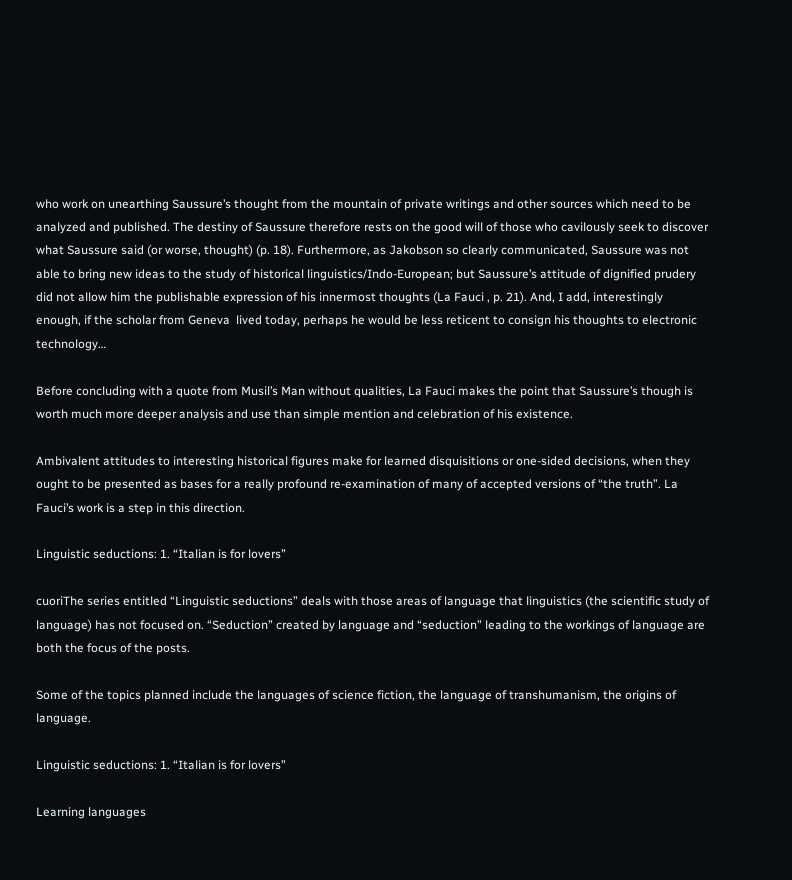who work on unearthing Saussure’s thought from the mountain of private writings and other sources which need to be analyzed and published. The destiny of Saussure therefore rests on the good will of those who cavilously seek to discover what Saussure said (or worse, thought) (p. 18). Furthermore, as Jakobson so clearly communicated, Saussure was not able to bring new ideas to the study of historical linguistics/Indo-European; but Saussure’s attitude of dignified prudery did not allow him the publishable expression of his innermost thoughts (La Fauci , p. 21). And, I add, interestingly enough, if the scholar from Geneva  lived today, perhaps he would be less reticent to consign his thoughts to electronic technology…

Before concluding with a quote from Musil’s Man without qualities, La Fauci makes the point that Saussure’s though is worth much more deeper analysis and use than simple mention and celebration of his existence.

Ambivalent attitudes to interesting historical figures make for learned disquisitions or one-sided decisions, when they ought to be presented as bases for a really profound re-examination of many of accepted versions of “the truth”. La Fauci’s work is a step in this direction.

Linguistic seductions: 1. “Italian is for lovers”

cuoriThe series entitled “Linguistic seductions” deals with those areas of language that linguistics (the scientific study of language) has not focused on. “Seduction” created by language and “seduction” leading to the workings of language are both the focus of the posts.

Some of the topics planned include the languages of science fiction, the language of transhumanism, the origins of language.

Linguistic seductions: 1. “Italian is for lovers”

Learning languages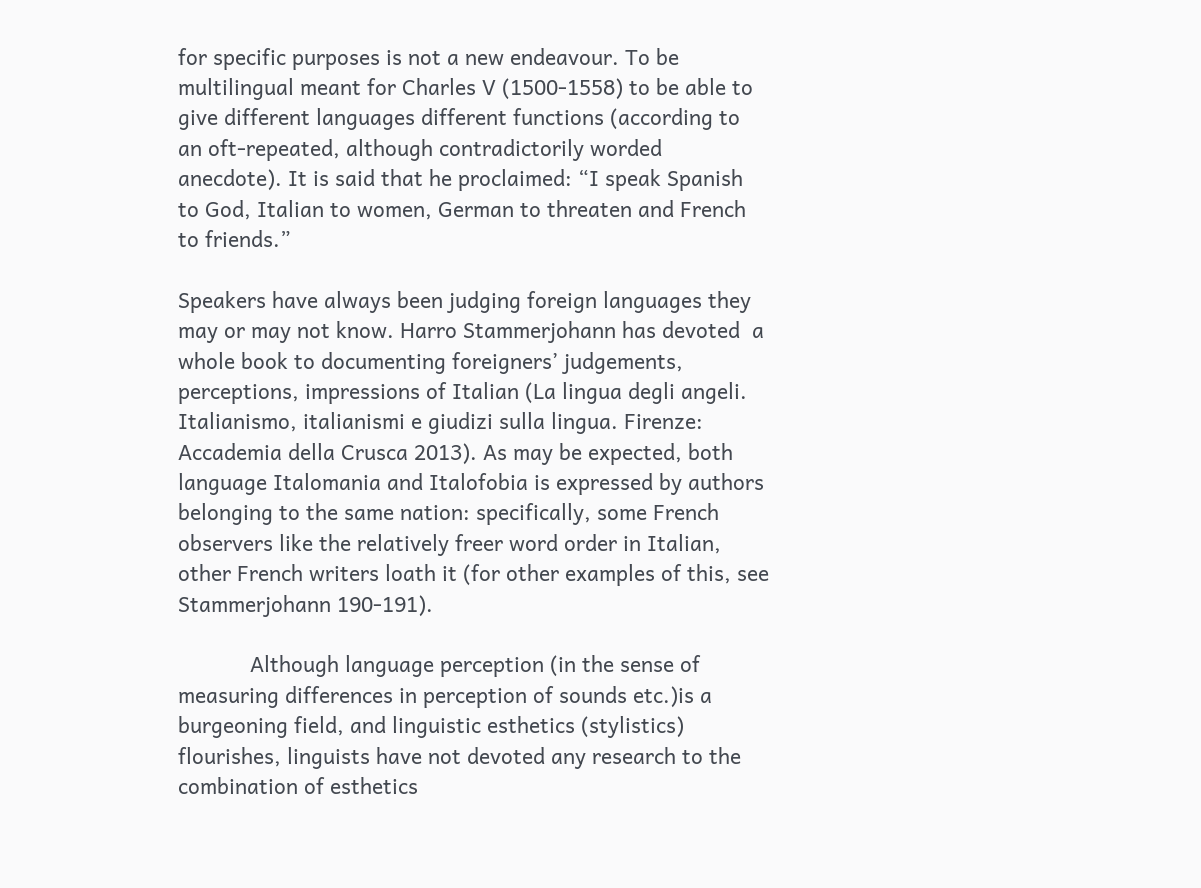for specific purposes is not a new endeavour. To be multilingual meant for Charles V (1500-1558) to be able to give different languages different functions (according to an oft-repeated, although contradictorily worded anecdote). It is said that he proclaimed: “I speak Spanish to God, Italian to women, German to threaten and French to friends.”

Speakers have always been judging foreign languages they may or may not know. Harro Stammerjohann has devoted  a whole book to documenting foreigners’ judgements, perceptions, impressions of Italian (La lingua degli angeli. Italianismo, italianismi e giudizi sulla lingua. Firenze: Accademia della Crusca 2013). As may be expected, both language Italomania and Italofobia is expressed by authors belonging to the same nation: specifically, some French observers like the relatively freer word order in Italian, other French writers loath it (for other examples of this, see Stammerjohann 190-191).

            Although language perception (in the sense of measuring differences in perception of sounds etc.)is a burgeoning field, and linguistic esthetics (stylistics) flourishes, linguists have not devoted any research to the combination of esthetics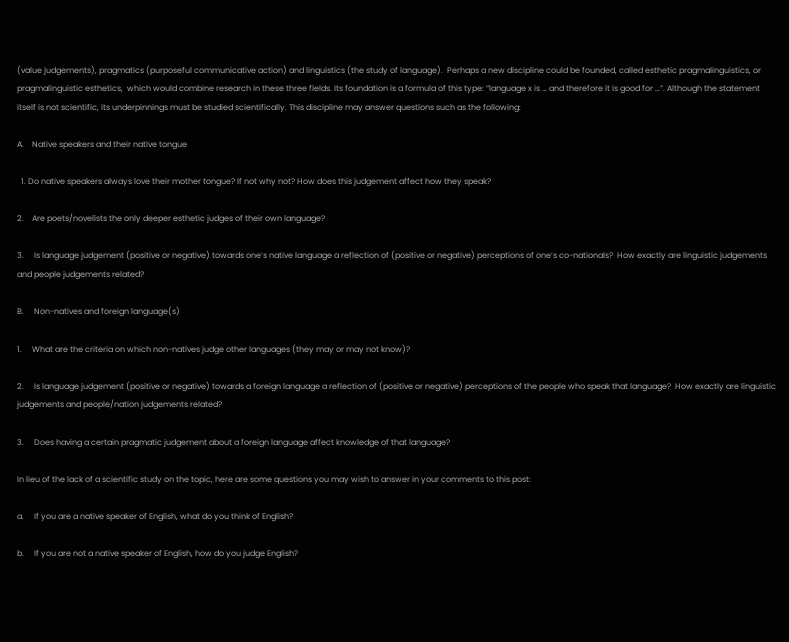(value judgements), pragmatics (purposeful communicative action) and linguistics (the study of language).  Perhaps a new discipline could be founded, called esthetic pragmalinguistics, or pragmalinguistic esthetics,  which would combine research in these three fields. Its foundation is a formula of this type: “language x is … and therefore it is good for …”. Although the statement itself is not scientific, its underpinnings must be studied scientifically. This discipline may answer questions such as the following:

A.    Native speakers and their native tongue

  1. Do native speakers always love their mother tongue? If not why not? How does this judgement affect how they speak?

2.    Are poets/novelists the only deeper esthetic judges of their own language?

3.     Is language judgement (positive or negative) towards one’s native language a reflection of (positive or negative) perceptions of one’s co-nationals?  How exactly are linguistic judgements and people judgements related?

B.     Non-natives and foreign language(s)

1.     What are the criteria on which non-natives judge other languages (they may or may not know)?

2.     Is language judgement (positive or negative) towards a foreign language a reflection of (positive or negative) perceptions of the people who speak that language?  How exactly are linguistic judgements and people/nation judgements related?

3.     Does having a certain pragmatic judgement about a foreign language affect knowledge of that language?

In lieu of the lack of a scientific study on the topic, here are some questions you may wish to answer in your comments to this post:

a.     If you are a native speaker of English, what do you think of English?

b.     If you are not a native speaker of English, how do you judge English?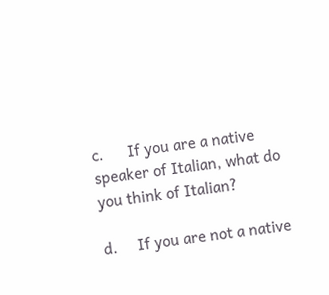c.      If you are a native speaker of Italian, what do you think of Italian?

d.     If you are not a native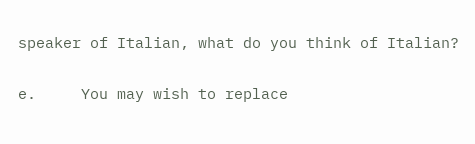speaker of Italian, what do you think of Italian?

e.     You may wish to replace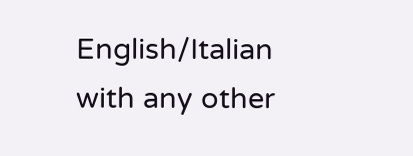English/Italian with any other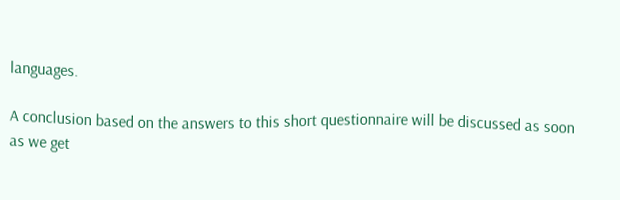languages.

A conclusion based on the answers to this short questionnaire will be discussed as soon as we get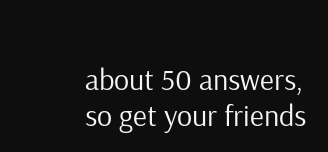about 50 answers, so get your friends